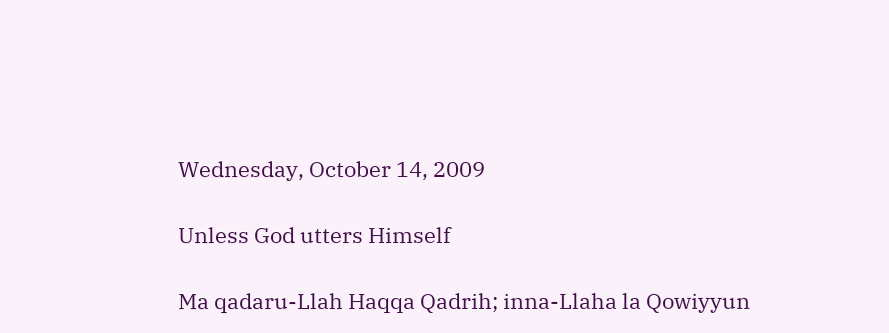Wednesday, October 14, 2009

Unless God utters Himself

Ma qadaru-Llah Haqqa Qadrih; inna-Llaha la Qowiyyun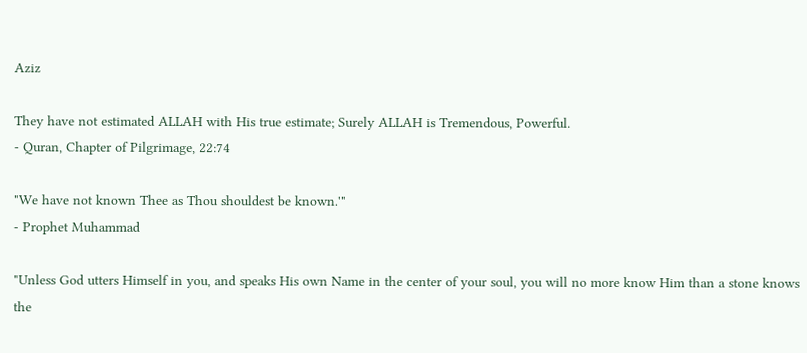Aziz

They have not estimated ALLAH with His true estimate; Surely ALLAH is Tremendous, Powerful.
- Quran, Chapter of Pilgrimage, 22:74

"We have not known Thee as Thou shouldest be known.'"
- Prophet Muhammad

"Unless God utters Himself in you, and speaks His own Name in the center of your soul, you will no more know Him than a stone knows the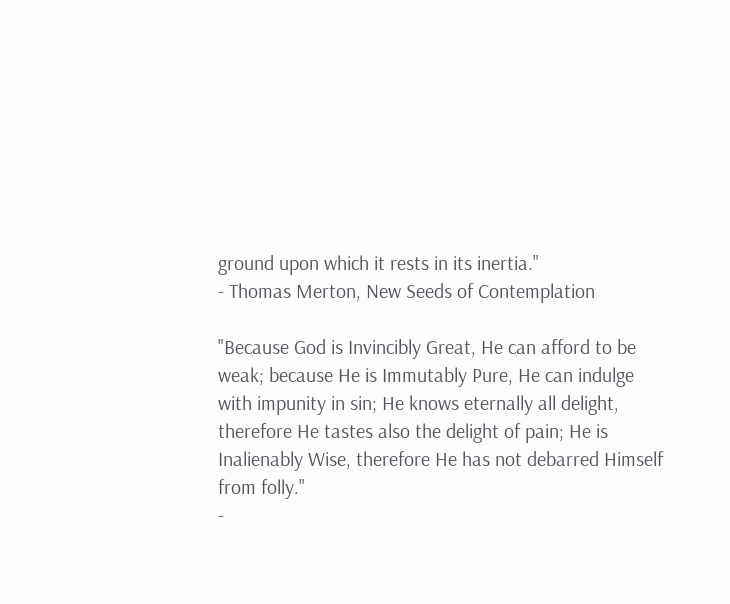ground upon which it rests in its inertia."
- Thomas Merton, New Seeds of Contemplation

"Because God is Invincibly Great, He can afford to be weak; because He is Immutably Pure, He can indulge with impunity in sin; He knows eternally all delight, therefore He tastes also the delight of pain; He is Inalienably Wise, therefore He has not debarred Himself from folly."
-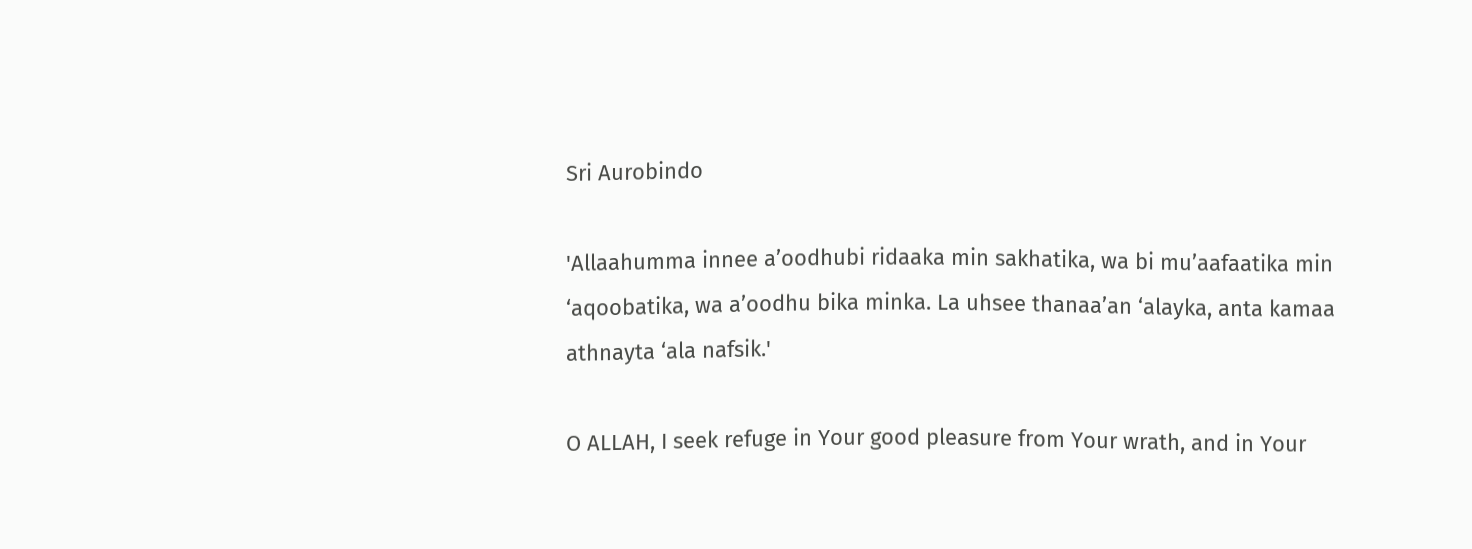Sri Aurobindo

'Allaahumma innee a’oodhubi ridaaka min sakhatika, wa bi mu’aafaatika min ‘aqoobatika, wa a’oodhu bika minka. La uhsee thanaa’an ‘alayka, anta kamaa athnayta ‘ala nafsik.'

O ALLAH, I seek refuge in Your good pleasure from Your wrath, and in Your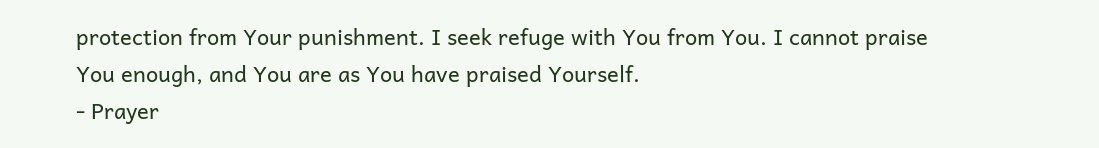protection from Your punishment. I seek refuge with You from You. I cannot praise You enough, and You are as You have praised Yourself.
- Prayer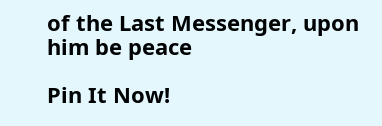of the Last Messenger, upon him be peace

Pin It Now!